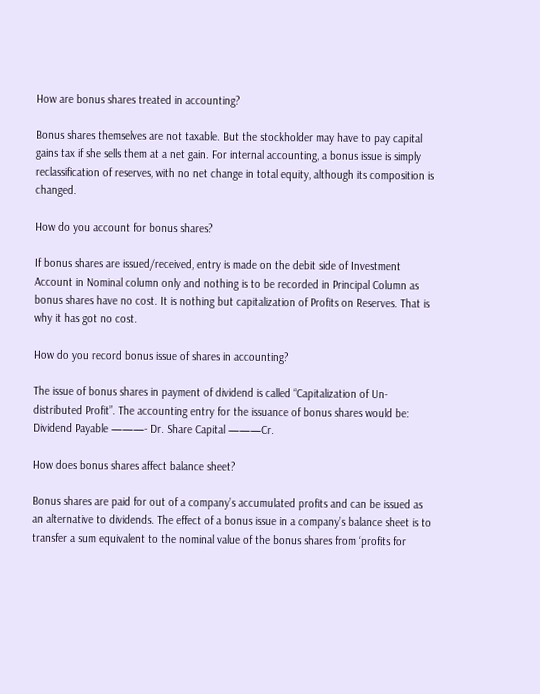How are bonus shares treated in accounting?

Bonus shares themselves are not taxable. But the stockholder may have to pay capital gains tax if she sells them at a net gain. For internal accounting, a bonus issue is simply reclassification of reserves, with no net change in total equity, although its composition is changed.

How do you account for bonus shares?

If bonus shares are issued/received, entry is made on the debit side of Investment Account in Nominal column only and nothing is to be recorded in Principal Column as bonus shares have no cost. It is nothing but capitalization of Profits on Reserves. That is why it has got no cost.

How do you record bonus issue of shares in accounting?

The issue of bonus shares in payment of dividend is called “Capitalization of Un-distributed Profit”. The accounting entry for the issuance of bonus shares would be: Dividend Payable ———- Dr. Share Capital ———Cr.

How does bonus shares affect balance sheet?

Bonus shares are paid for out of a company’s accumulated profits and can be issued as an alternative to dividends. The effect of a bonus issue in a company’s balance sheet is to transfer a sum equivalent to the nominal value of the bonus shares from ‘profits for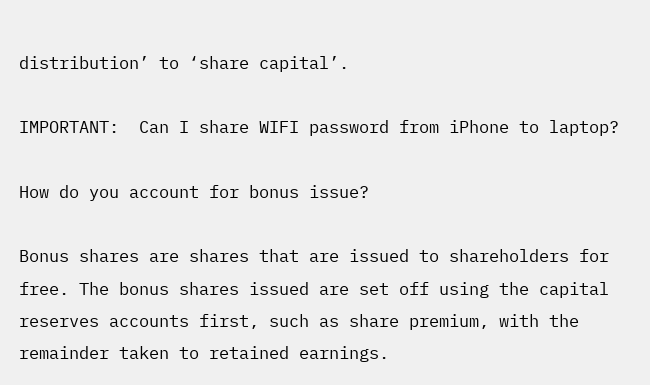distribution’ to ‘share capital’.

IMPORTANT:  Can I share WIFI password from iPhone to laptop?

How do you account for bonus issue?

Bonus shares are shares that are issued to shareholders for free. The bonus shares issued are set off using the capital reserves accounts first, such as share premium, with the remainder taken to retained earnings.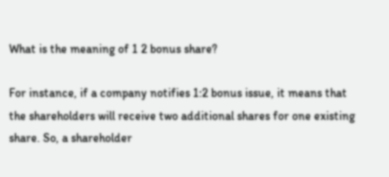What is the meaning of 1 2 bonus share?

For instance, if a company notifies 1:2 bonus issue, it means that the shareholders will receive two additional shares for one existing share. So, a shareholder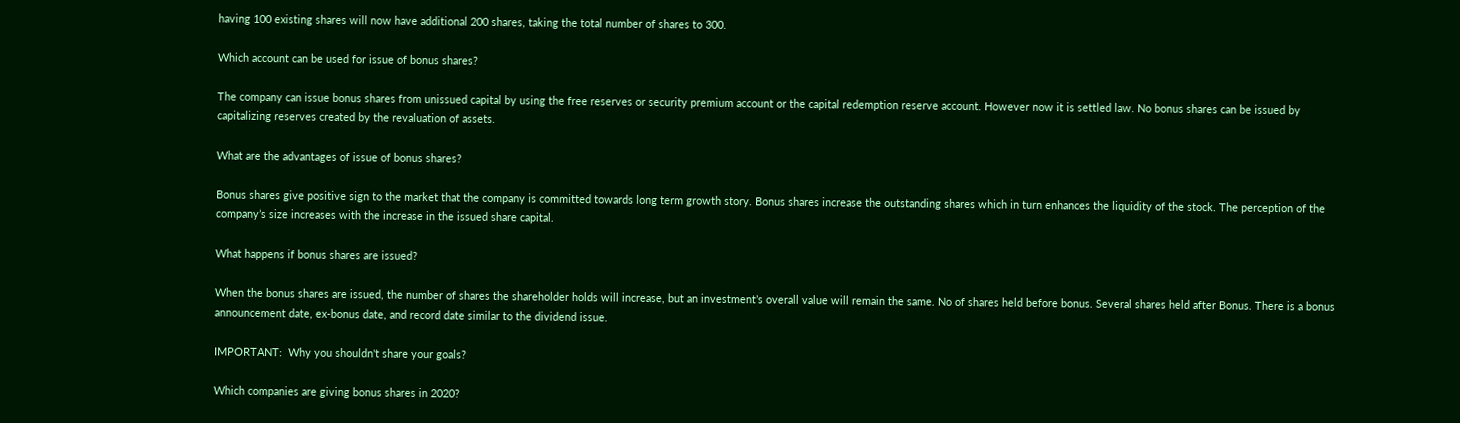having 100 existing shares will now have additional 200 shares, taking the total number of shares to 300.

Which account can be used for issue of bonus shares?

The company can issue bonus shares from unissued capital by using the free reserves or security premium account or the capital redemption reserve account. However now it is settled law. No bonus shares can be issued by capitalizing reserves created by the revaluation of assets.

What are the advantages of issue of bonus shares?

Bonus shares give positive sign to the market that the company is committed towards long term growth story. Bonus shares increase the outstanding shares which in turn enhances the liquidity of the stock. The perception of the company’s size increases with the increase in the issued share capital.

What happens if bonus shares are issued?

When the bonus shares are issued, the number of shares the shareholder holds will increase, but an investment’s overall value will remain the same. No of shares held before bonus. Several shares held after Bonus. There is a bonus announcement date, ex-bonus date, and record date similar to the dividend issue.

IMPORTANT:  Why you shouldn't share your goals?

Which companies are giving bonus shares in 2020?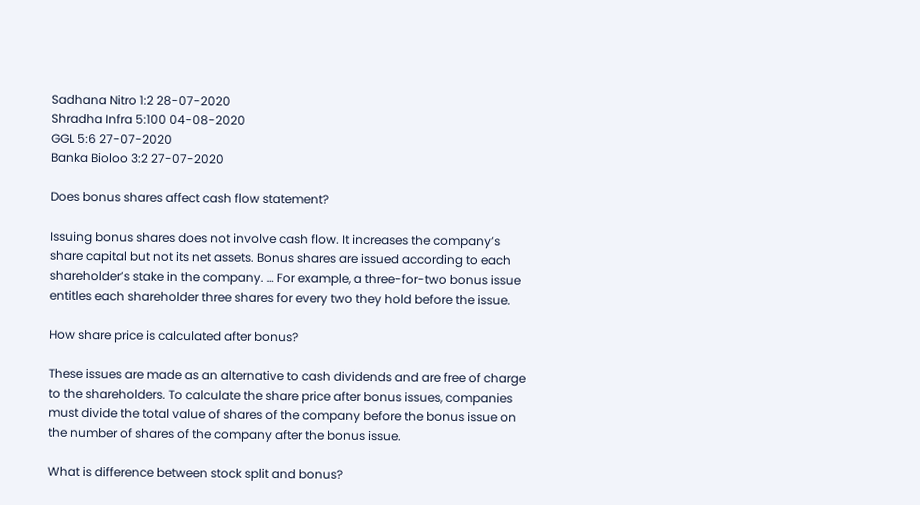Sadhana Nitro 1:2 28-07-2020
Shradha Infra 5:100 04-08-2020
GGL 5:6 27-07-2020
Banka Bioloo 3:2 27-07-2020

Does bonus shares affect cash flow statement?

Issuing bonus shares does not involve cash flow. It increases the company’s share capital but not its net assets. Bonus shares are issued according to each shareholder’s stake in the company. … For example, a three-for-two bonus issue entitles each shareholder three shares for every two they hold before the issue.

How share price is calculated after bonus?

These issues are made as an alternative to cash dividends and are free of charge to the shareholders. To calculate the share price after bonus issues, companies must divide the total value of shares of the company before the bonus issue on the number of shares of the company after the bonus issue.

What is difference between stock split and bonus?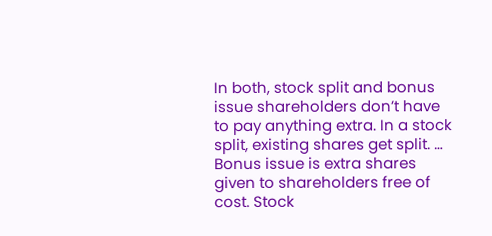In both, stock split and bonus issue shareholders don’t have to pay anything extra. In a stock split, existing shares get split. … Bonus issue is extra shares given to shareholders free of cost. Stock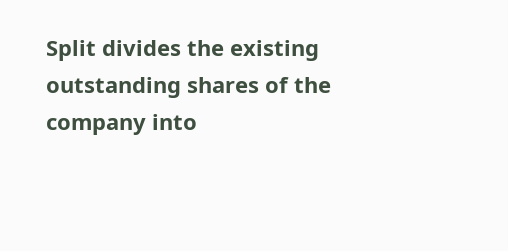Split divides the existing outstanding shares of the company into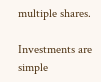multiple shares.

Investments are simple